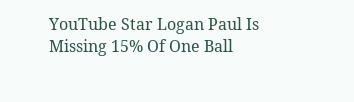YouTube Star Logan Paul Is Missing 15% Of One Ball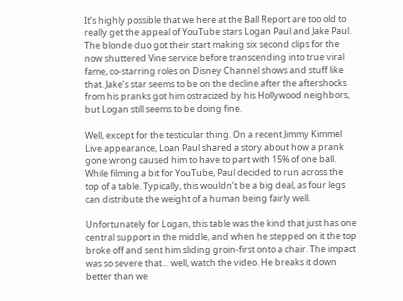It’s highly possible that we here at the Ball Report are too old to really get the appeal of YouTube stars Logan Paul and Jake Paul. The blonde duo got their start making six second clips for the now shuttered Vine service before transcending into true viral fame, co-starring roles on Disney Channel shows and stuff like that. Jake’s star seems to be on the decline after the aftershocks from his pranks got him ostracized by his Hollywood neighbors, but Logan still seems to be doing fine.

Well, except for the testicular thing. On a recent Jimmy Kimmel Live appearance, Loan Paul shared a story about how a prank gone wrong caused him to have to part with 15% of one ball. While filming a bit for YouTube, Paul decided to run across the top of a table. Typically, this wouldn’t be a big deal, as four legs can distribute the weight of a human being fairly well.

Unfortunately for Logan, this table was the kind that just has one central support in the middle, and when he stepped on it the top broke off and sent him sliding groin-first onto a chair. The impact was so severe that… well, watch the video. He breaks it down better than we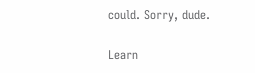could. Sorry, dude.

Learn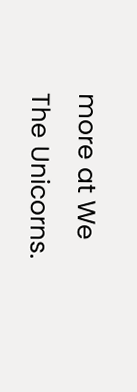more at We The Unicorns.